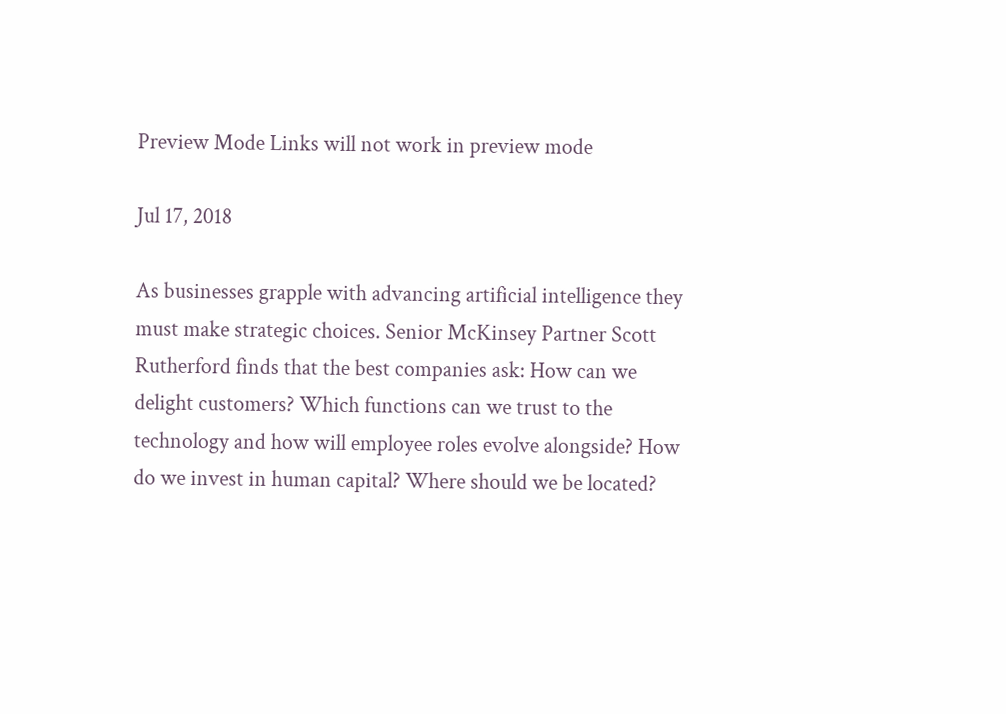Preview Mode Links will not work in preview mode

Jul 17, 2018

As businesses grapple with advancing artificial intelligence they must make strategic choices. Senior McKinsey Partner Scott Rutherford finds that the best companies ask: How can we delight customers? Which functions can we trust to the technology and how will employee roles evolve alongside? How do we invest in human capital? Where should we be located?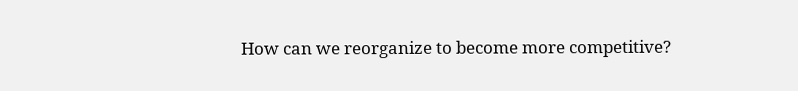How can we reorganize to become more competitive?